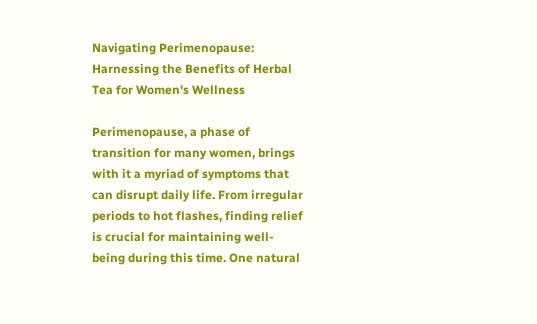Navigating Perimenopause: Harnessing the Benefits of Herbal Tea for Women's Wellness

Perimenopause, a phase of transition for many women, brings with it a myriad of symptoms that can disrupt daily life. From irregular periods to hot flashes, finding relief is crucial for maintaining well-being during this time. One natural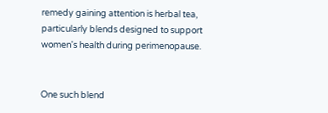remedy gaining attention is herbal tea, particularly blends designed to support women's health during perimenopause.


One such blend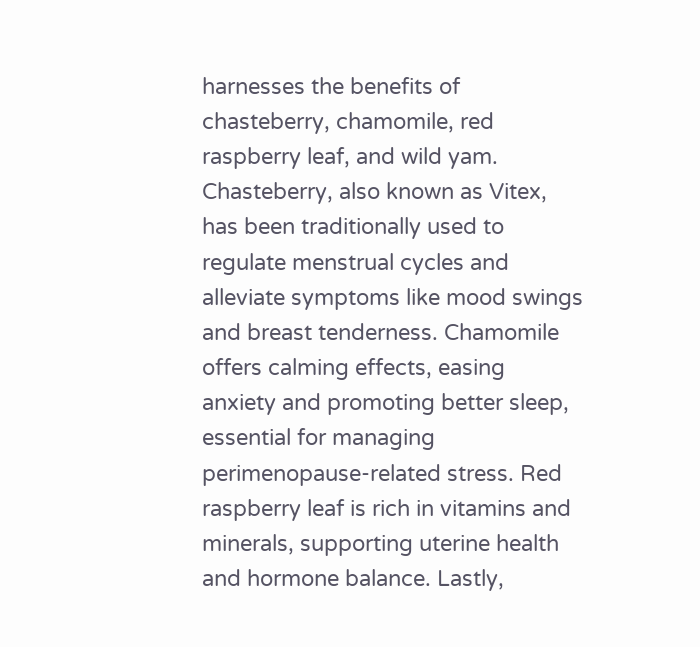harnesses the benefits of chasteberry, chamomile, red raspberry leaf, and wild yam. Chasteberry, also known as Vitex, has been traditionally used to regulate menstrual cycles and alleviate symptoms like mood swings and breast tenderness. Chamomile offers calming effects, easing anxiety and promoting better sleep, essential for managing perimenopause-related stress. Red raspberry leaf is rich in vitamins and minerals, supporting uterine health and hormone balance. Lastly,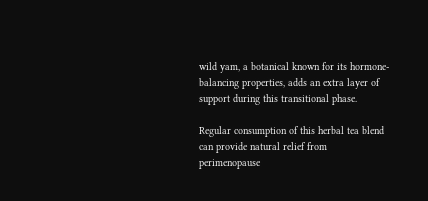wild yam, a botanical known for its hormone-balancing properties, adds an extra layer of support during this transitional phase.

Regular consumption of this herbal tea blend can provide natural relief from perimenopause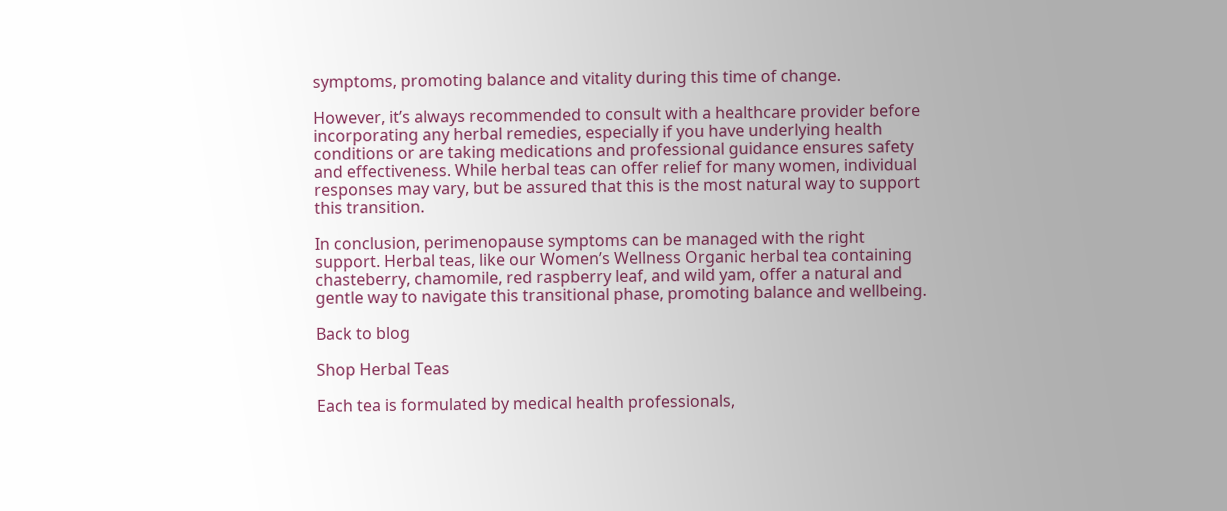symptoms, promoting balance and vitality during this time of change.

However, it’s always recommended to consult with a healthcare provider before incorporating any herbal remedies, especially if you have underlying health conditions or are taking medications and professional guidance ensures safety and effectiveness. While herbal teas can offer relief for many women, individual responses may vary, but be assured that this is the most natural way to support this transition.

In conclusion, perimenopause symptoms can be managed with the right support. Herbal teas, like our Women’s Wellness Organic herbal tea containing chasteberry, chamomile, red raspberry leaf, and wild yam, offer a natural and gentle way to navigate this transitional phase, promoting balance and wellbeing.

Back to blog

Shop Herbal Teas

Each tea is formulated by medical health professionals,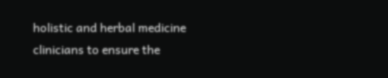holistic and herbal medicine clinicians to ensure the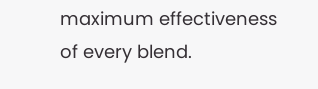maximum effectiveness of every blend.